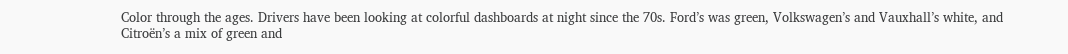Color through the ages. Drivers have been looking at colorful dashboards at night since the 70s. Ford’s was green, Volkswagen’s and Vauxhall’s white, and Citroën’s a mix of green and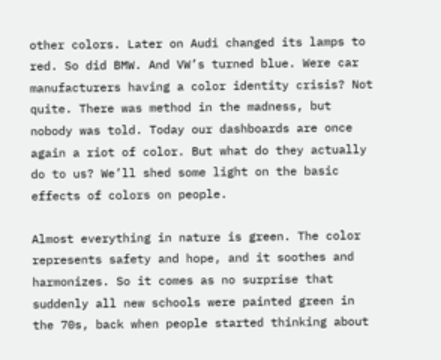other colors. Later on Audi changed its lamps to red. So did BMW. And VW’s turned blue. Were car manufacturers having a color identity crisis? Not quite. There was method in the madness, but nobody was told. Today our dashboards are once again a riot of color. But what do they actually do to us? We’ll shed some light on the basic effects of colors on people.

Almost everything in nature is green. The color represents safety and hope, and it soothes and harmonizes. So it comes as no surprise that suddenly all new schools were painted green in the 70s, back when people started thinking about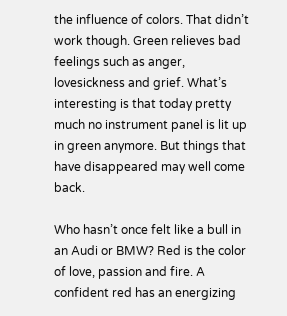the influence of colors. That didn’t work though. Green relieves bad feelings such as anger, lovesickness and grief. What’s interesting is that today pretty much no instrument panel is lit up in green anymore. But things that have disappeared may well come back.

Who hasn’t once felt like a bull in an Audi or BMW? Red is the color of love, passion and fire. A confident red has an energizing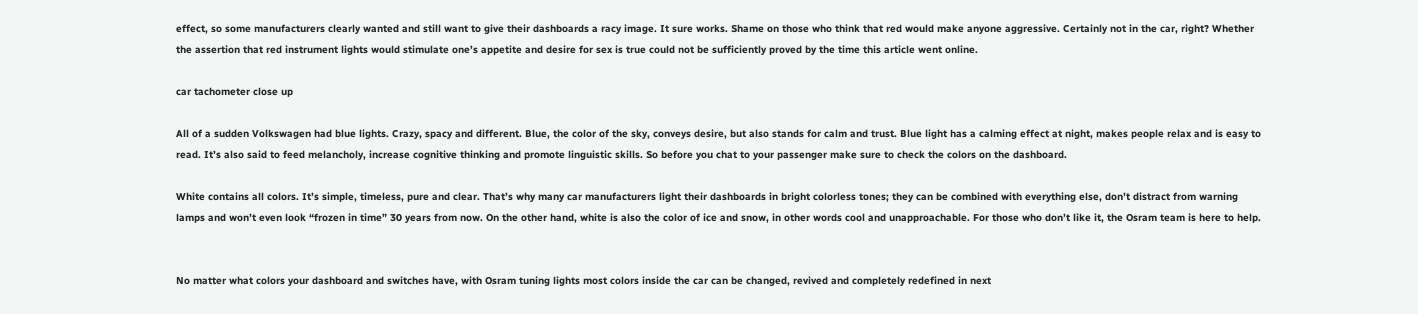effect, so some manufacturers clearly wanted and still want to give their dashboards a racy image. It sure works. Shame on those who think that red would make anyone aggressive. Certainly not in the car, right? Whether the assertion that red instrument lights would stimulate one’s appetite and desire for sex is true could not be sufficiently proved by the time this article went online.

car tachometer close up

All of a sudden Volkswagen had blue lights. Crazy, spacy and different. Blue, the color of the sky, conveys desire, but also stands for calm and trust. Blue light has a calming effect at night, makes people relax and is easy to read. It’s also said to feed melancholy, increase cognitive thinking and promote linguistic skills. So before you chat to your passenger make sure to check the colors on the dashboard.

White contains all colors. It’s simple, timeless, pure and clear. That’s why many car manufacturers light their dashboards in bright colorless tones; they can be combined with everything else, don’t distract from warning lamps and won’t even look “frozen in time” 30 years from now. On the other hand, white is also the color of ice and snow, in other words cool and unapproachable. For those who don’t like it, the Osram team is here to help.


No matter what colors your dashboard and switches have, with Osram tuning lights most colors inside the car can be changed, revived and completely redefined in next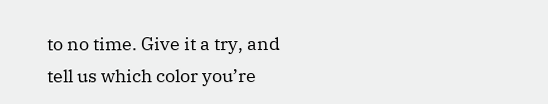to no time. Give it a try, and tell us which color you’re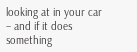looking at in your car – and if it does something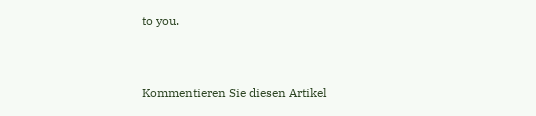to you.


Kommentieren Sie diesen Artikel